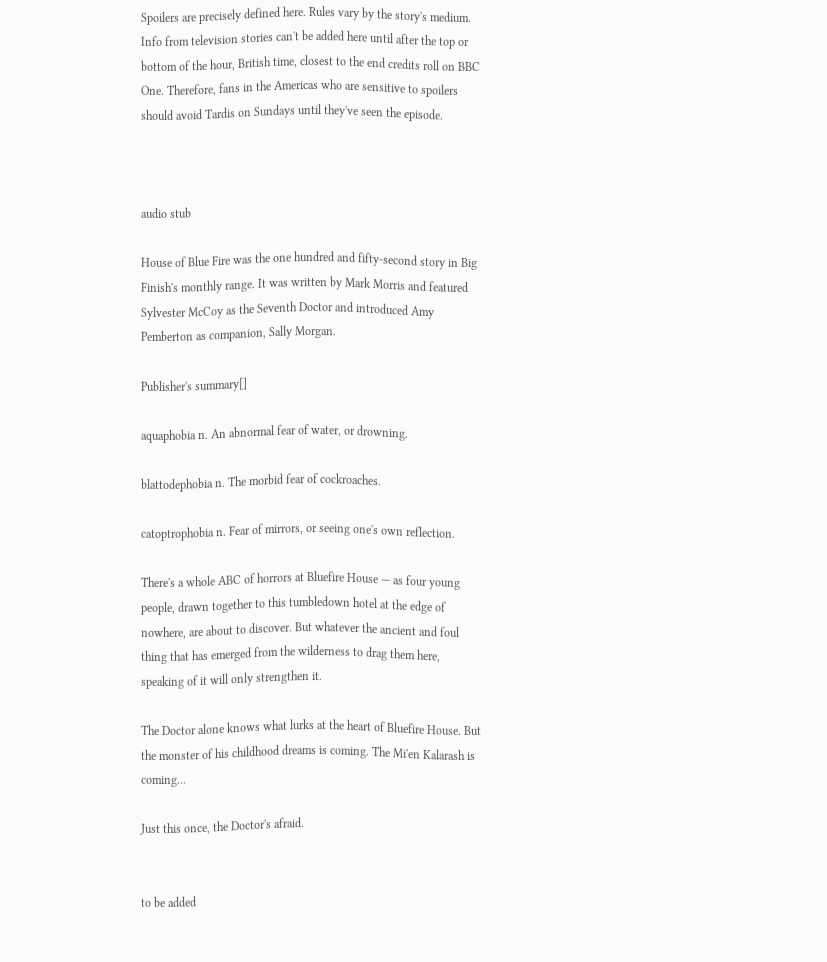Spoilers are precisely defined here. Rules vary by the story's medium. Info from television stories can't be added here until after the top or bottom of the hour, British time, closest to the end credits roll on BBC One. Therefore, fans in the Americas who are sensitive to spoilers should avoid Tardis on Sundays until they've seen the episode.



audio stub

House of Blue Fire was the one hundred and fifty-second story in Big Finish's monthly range. It was written by Mark Morris and featured Sylvester McCoy as the Seventh Doctor and introduced Amy Pemberton as companion, Sally Morgan.

Publisher's summary[]

aquaphobia n. An abnormal fear of water, or drowning.

blattodephobia n. The morbid fear of cockroaches.

catoptrophobia n. Fear of mirrors, or seeing one's own reflection.

There's a whole ABC of horrors at Bluefire House — as four young people, drawn together to this tumbledown hotel at the edge of nowhere, are about to discover. But whatever the ancient and foul thing that has emerged from the wilderness to drag them here, speaking of it will only strengthen it.

The Doctor alone knows what lurks at the heart of Bluefire House. But the monster of his childhood dreams is coming. The Mi'en Kalarash is coming...

Just this once, the Doctor's afraid.


to be added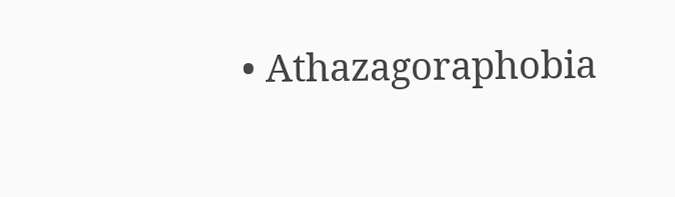• Athazagoraphobia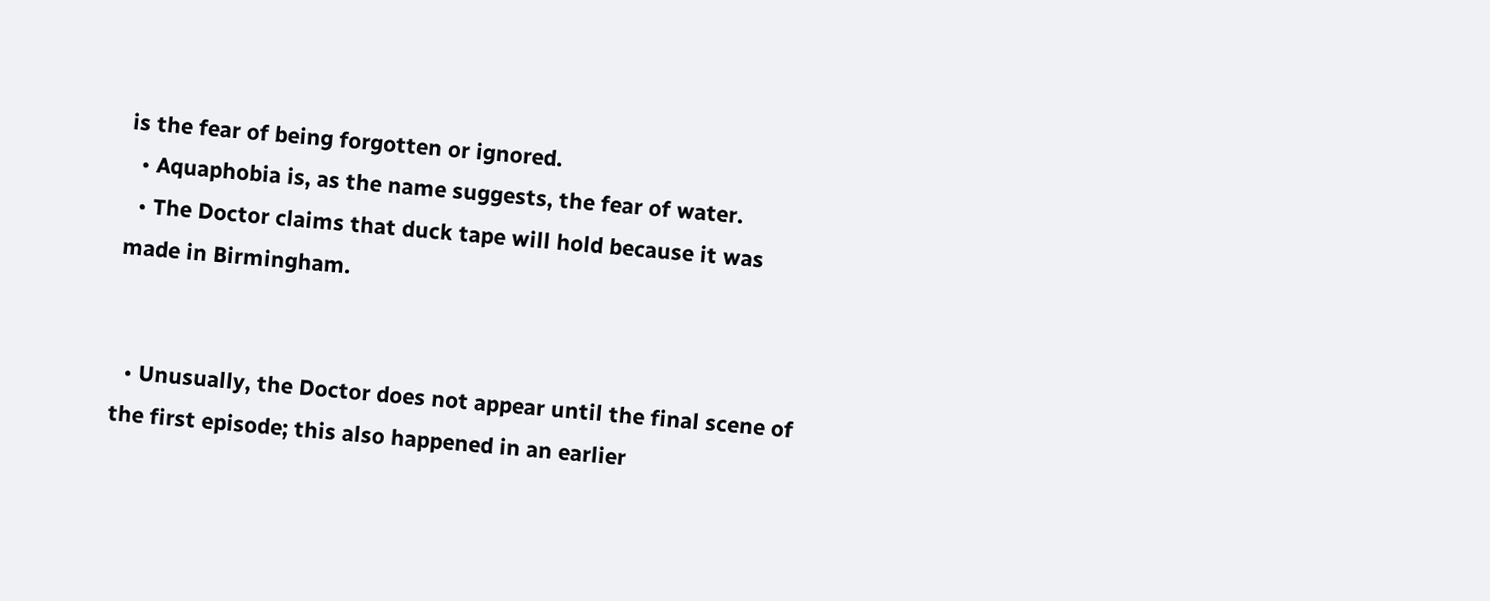is the fear of being forgotten or ignored.
  • Aquaphobia is, as the name suggests, the fear of water.
  • The Doctor claims that duck tape will hold because it was made in Birmingham.


  • Unusually, the Doctor does not appear until the final scene of the first episode; this also happened in an earlier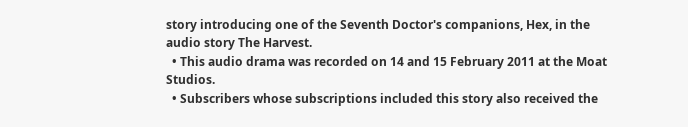story introducing one of the Seventh Doctor's companions, Hex, in the audio story The Harvest.
  • This audio drama was recorded on 14 and 15 February 2011 at the Moat Studios.
  • Subscribers whose subscriptions included this story also received the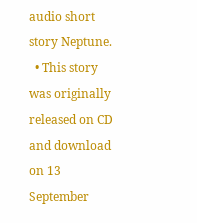audio short story Neptune.
  • This story was originally released on CD and download on 13 September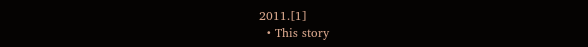2011.[1]
  • This story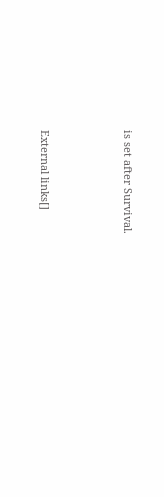is set after Survival.



External links[]